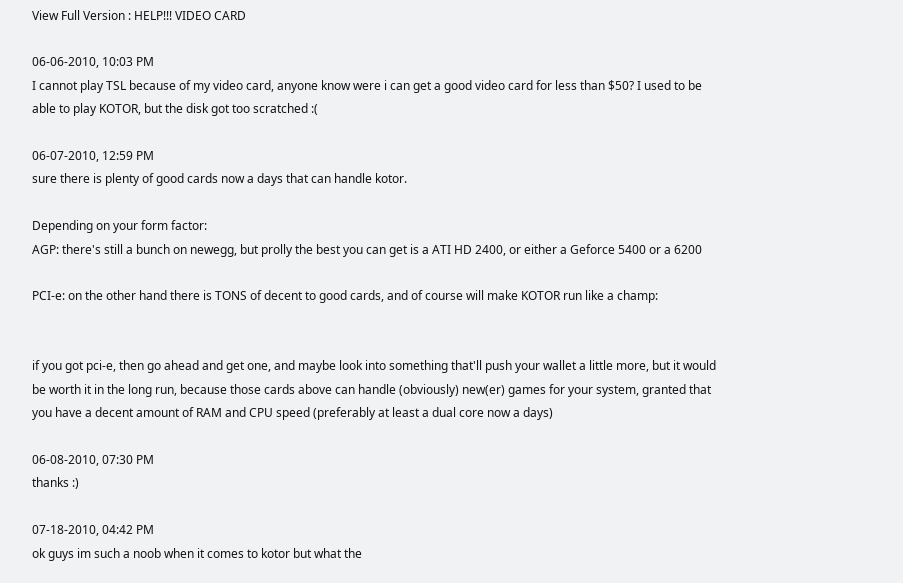View Full Version : HELP!!! VIDEO CARD

06-06-2010, 10:03 PM
I cannot play TSL because of my video card, anyone know were i can get a good video card for less than $50? I used to be able to play KOTOR, but the disk got too scratched :(

06-07-2010, 12:59 PM
sure there is plenty of good cards now a days that can handle kotor.

Depending on your form factor:
AGP: there's still a bunch on newegg, but prolly the best you can get is a ATI HD 2400, or either a Geforce 5400 or a 6200

PCI-e: on the other hand there is TONS of decent to good cards, and of course will make KOTOR run like a champ:


if you got pci-e, then go ahead and get one, and maybe look into something that'll push your wallet a little more, but it would be worth it in the long run, because those cards above can handle (obviously) new(er) games for your system, granted that you have a decent amount of RAM and CPU speed (preferably at least a dual core now a days)

06-08-2010, 07:30 PM
thanks :)

07-18-2010, 04:42 PM
ok guys im such a noob when it comes to kotor but what the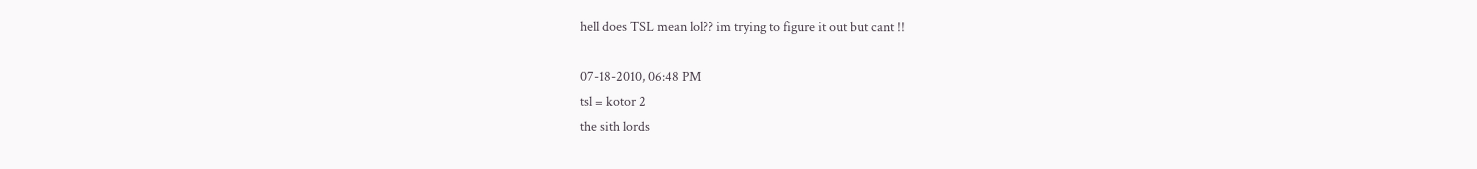hell does TSL mean lol?? im trying to figure it out but cant !!

07-18-2010, 06:48 PM
tsl = kotor 2
the sith lords